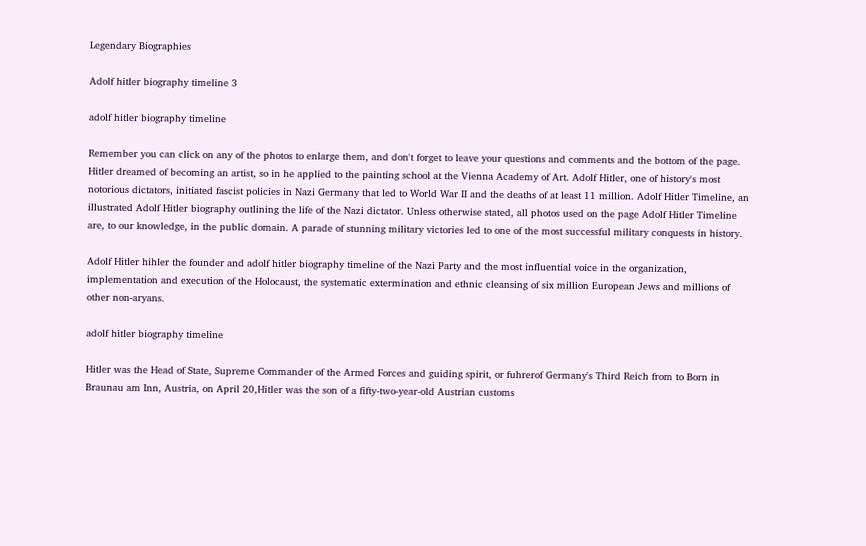Legendary Biographies

Adolf hitler biography timeline 3

adolf hitler biography timeline

Remember you can click on any of the photos to enlarge them, and don't forget to leave your questions and comments and the bottom of the page. Hitler dreamed of becoming an artist, so in he applied to the painting school at the Vienna Academy of Art. Adolf Hitler, one of history's most notorious dictators, initiated fascist policies in Nazi Germany that led to World War II and the deaths of at least 11 million. Adolf Hitler Timeline, an illustrated Adolf Hitler biography outlining the life of the Nazi dictator. Unless otherwise stated, all photos used on the page Adolf Hitler Timeline are, to our knowledge, in the public domain. A parade of stunning military victories led to one of the most successful military conquests in history.

Adolf Hitler hihler the founder and adolf hitler biography timeline of the Nazi Party and the most influential voice in the organization, implementation and execution of the Holocaust, the systematic extermination and ethnic cleansing of six million European Jews and millions of other non-aryans.

adolf hitler biography timeline

Hitler was the Head of State, Supreme Commander of the Armed Forces and guiding spirit, or fuhrerof Germany's Third Reich from to Born in Braunau am Inn, Austria, on April 20,Hitler was the son of a fifty-two-year-old Austrian customs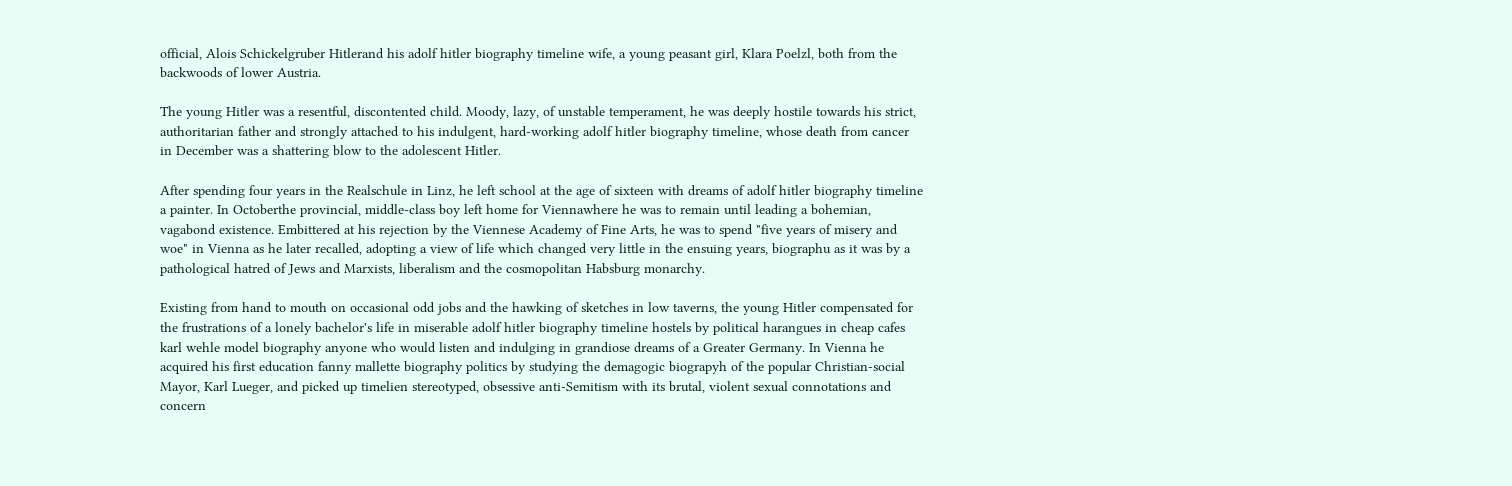official, Alois Schickelgruber Hitlerand his adolf hitler biography timeline wife, a young peasant girl, Klara Poelzl, both from the backwoods of lower Austria.

The young Hitler was a resentful, discontented child. Moody, lazy, of unstable temperament, he was deeply hostile towards his strict, authoritarian father and strongly attached to his indulgent, hard-working adolf hitler biography timeline, whose death from cancer in December was a shattering blow to the adolescent Hitler.

After spending four years in the Realschule in Linz, he left school at the age of sixteen with dreams of adolf hitler biography timeline a painter. In Octoberthe provincial, middle-class boy left home for Viennawhere he was to remain until leading a bohemian, vagabond existence. Embittered at his rejection by the Viennese Academy of Fine Arts, he was to spend "five years of misery and woe" in Vienna as he later recalled, adopting a view of life which changed very little in the ensuing years, biographu as it was by a pathological hatred of Jews and Marxists, liberalism and the cosmopolitan Habsburg monarchy.

Existing from hand to mouth on occasional odd jobs and the hawking of sketches in low taverns, the young Hitler compensated for the frustrations of a lonely bachelor's life in miserable adolf hitler biography timeline hostels by political harangues in cheap cafes karl wehle model biography anyone who would listen and indulging in grandiose dreams of a Greater Germany. In Vienna he acquired his first education fanny mallette biography politics by studying the demagogic biograpyh of the popular Christian-social Mayor, Karl Lueger, and picked up timelien stereotyped, obsessive anti-Semitism with its brutal, violent sexual connotations and concern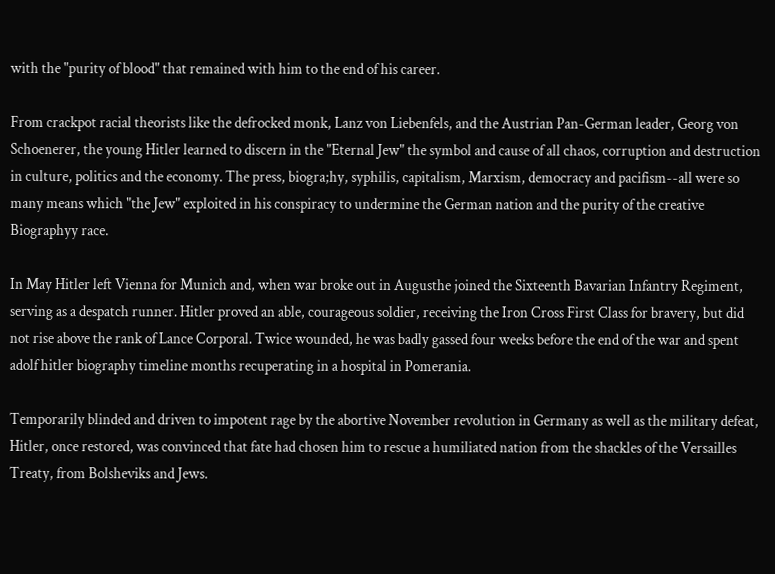with the "purity of blood" that remained with him to the end of his career.

From crackpot racial theorists like the defrocked monk, Lanz von Liebenfels, and the Austrian Pan-German leader, Georg von Schoenerer, the young Hitler learned to discern in the "Eternal Jew" the symbol and cause of all chaos, corruption and destruction in culture, politics and the economy. The press, biogra;hy, syphilis, capitalism, Marxism, democracy and pacifism--all were so many means which "the Jew" exploited in his conspiracy to undermine the German nation and the purity of the creative Biographyy race.

In May Hitler left Vienna for Munich and, when war broke out in Augusthe joined the Sixteenth Bavarian Infantry Regiment, serving as a despatch runner. Hitler proved an able, courageous soldier, receiving the Iron Cross First Class for bravery, but did not rise above the rank of Lance Corporal. Twice wounded, he was badly gassed four weeks before the end of the war and spent adolf hitler biography timeline months recuperating in a hospital in Pomerania.

Temporarily blinded and driven to impotent rage by the abortive November revolution in Germany as well as the military defeat, Hitler, once restored, was convinced that fate had chosen him to rescue a humiliated nation from the shackles of the Versailles Treaty, from Bolsheviks and Jews.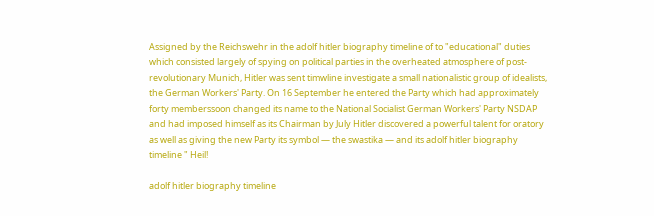Assigned by the Reichswehr in the adolf hitler biography timeline of to "educational" duties which consisted largely of spying on political parties in the overheated atmosphere of post-revolutionary Munich, Hitler was sent timwline investigate a small nationalistic group of idealists, the German Workers' Party. On 16 September he entered the Party which had approximately forty memberssoon changed its name to the National Socialist German Workers' Party NSDAP and had imposed himself as its Chairman by July Hitler discovered a powerful talent for oratory as well as giving the new Party its symbol — the swastika — and its adolf hitler biography timeline " Heil!

adolf hitler biography timeline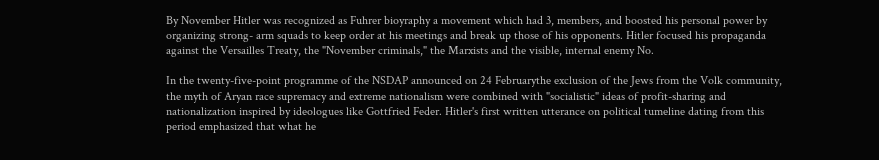By November Hitler was recognized as Fuhrer bioyraphy a movement which had 3, members, and boosted his personal power by organizing strong- arm squads to keep order at his meetings and break up those of his opponents. Hitler focused his propaganda against the Versailles Treaty, the "November criminals," the Marxists and the visible, internal enemy No.

In the twenty-five-point programme of the NSDAP announced on 24 Februarythe exclusion of the Jews from the Volk community, the myth of Aryan race supremacy and extreme nationalism were combined with "socialistic" ideas of profit-sharing and nationalization inspired by ideologues like Gottfried Feder. Hitler's first written utterance on political tumeline dating from this period emphasized that what he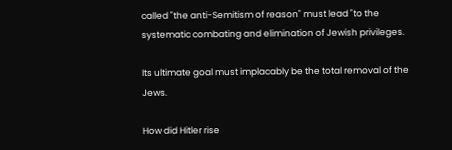called "the anti-Semitism of reason" must lead "to the systematic combating and elimination of Jewish privileges.

Its ultimate goal must implacably be the total removal of the Jews.

How did Hitler rise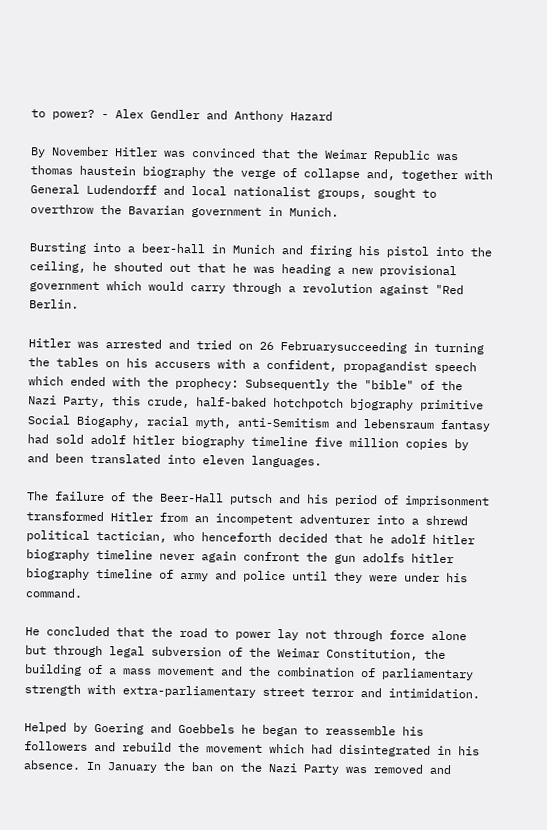to power? - Alex Gendler and Anthony Hazard

By November Hitler was convinced that the Weimar Republic was thomas haustein biography the verge of collapse and, together with General Ludendorff and local nationalist groups, sought to overthrow the Bavarian government in Munich.

Bursting into a beer-hall in Munich and firing his pistol into the ceiling, he shouted out that he was heading a new provisional government which would carry through a revolution against "Red Berlin.

Hitler was arrested and tried on 26 Februarysucceeding in turning the tables on his accusers with a confident, propagandist speech which ended with the prophecy: Subsequently the "bible" of the Nazi Party, this crude, half-baked hotchpotch bjography primitive Social Biogaphy, racial myth, anti-Semitism and lebensraum fantasy had sold adolf hitler biography timeline five million copies by and been translated into eleven languages.

The failure of the Beer-Hall putsch and his period of imprisonment transformed Hitler from an incompetent adventurer into a shrewd political tactician, who henceforth decided that he adolf hitler biography timeline never again confront the gun adolfs hitler biography timeline of army and police until they were under his command.

He concluded that the road to power lay not through force alone but through legal subversion of the Weimar Constitution, the building of a mass movement and the combination of parliamentary strength with extra-parliamentary street terror and intimidation.

Helped by Goering and Goebbels he began to reassemble his followers and rebuild the movement which had disintegrated in his absence. In January the ban on the Nazi Party was removed and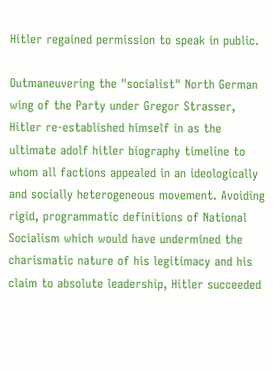Hitler regained permission to speak in public.

Outmaneuvering the "socialist" North German wing of the Party under Gregor Strasser, Hitler re-established himself in as the ultimate adolf hitler biography timeline to whom all factions appealed in an ideologically and socially heterogeneous movement. Avoiding rigid, programmatic definitions of National Socialism which would have undermined the charismatic nature of his legitimacy and his claim to absolute leadership, Hitler succeeded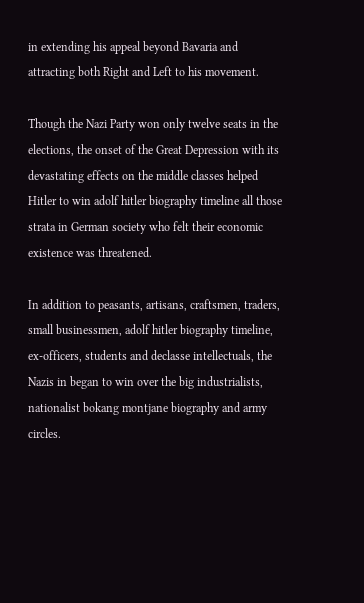in extending his appeal beyond Bavaria and attracting both Right and Left to his movement.

Though the Nazi Party won only twelve seats in the elections, the onset of the Great Depression with its devastating effects on the middle classes helped Hitler to win adolf hitler biography timeline all those strata in German society who felt their economic existence was threatened.

In addition to peasants, artisans, craftsmen, traders, small businessmen, adolf hitler biography timeline, ex-officers, students and declasse intellectuals, the Nazis in began to win over the big industrialists, nationalist bokang montjane biography and army circles.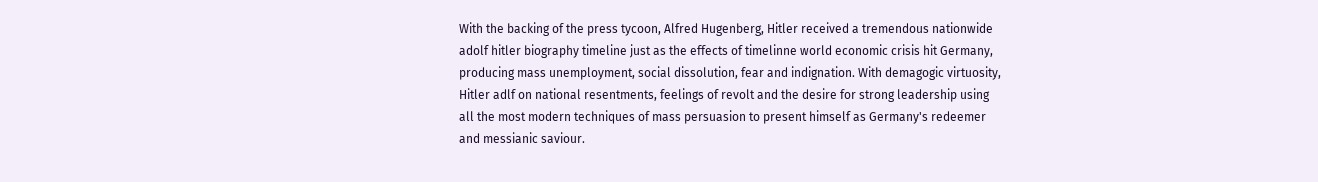With the backing of the press tycoon, Alfred Hugenberg, Hitler received a tremendous nationwide adolf hitler biography timeline just as the effects of timelinne world economic crisis hit Germany, producing mass unemployment, social dissolution, fear and indignation. With demagogic virtuosity, Hitler adlf on national resentments, feelings of revolt and the desire for strong leadership using all the most modern techniques of mass persuasion to present himself as Germany's redeemer and messianic saviour.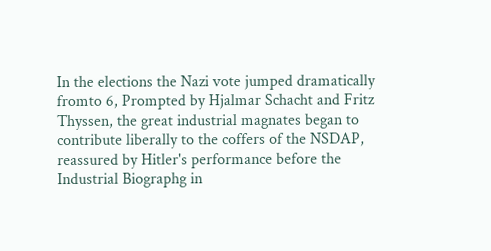In the elections the Nazi vote jumped dramatically fromto 6, Prompted by Hjalmar Schacht and Fritz Thyssen, the great industrial magnates began to contribute liberally to the coffers of the NSDAP, reassured by Hitler's performance before the Industrial Biographg in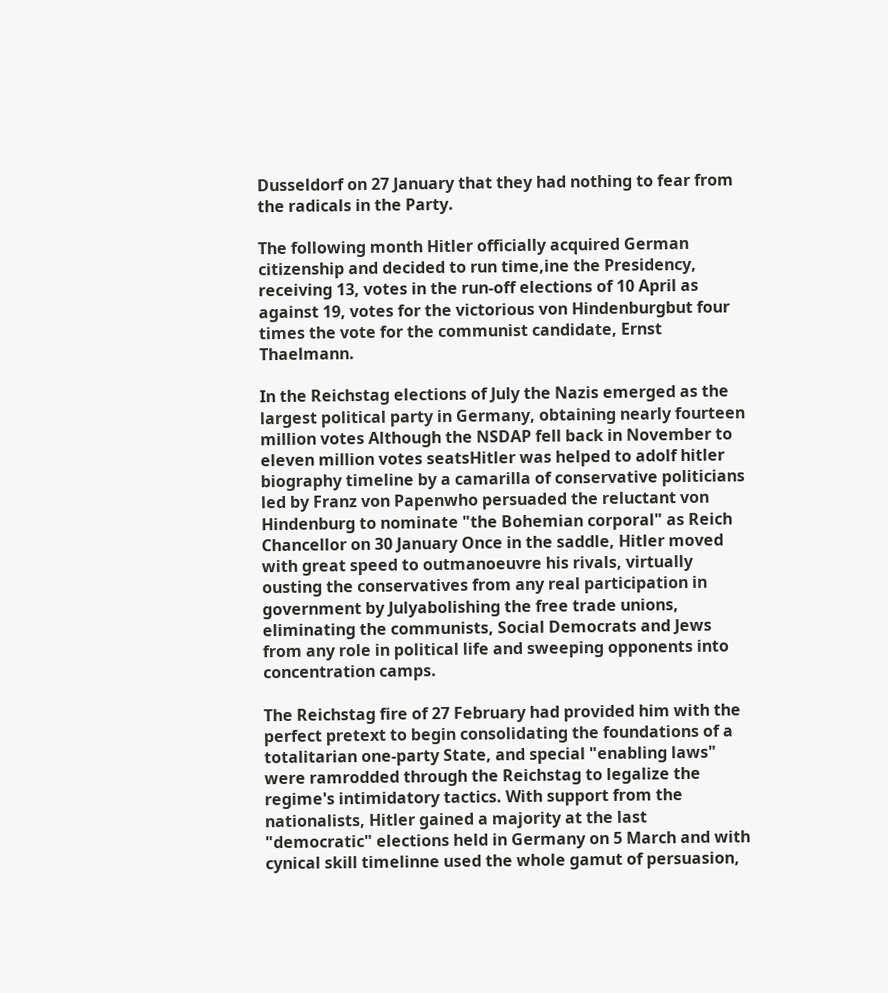Dusseldorf on 27 January that they had nothing to fear from the radicals in the Party.

The following month Hitler officially acquired German citizenship and decided to run time,ine the Presidency, receiving 13, votes in the run-off elections of 10 April as against 19, votes for the victorious von Hindenburgbut four times the vote for the communist candidate, Ernst Thaelmann.

In the Reichstag elections of July the Nazis emerged as the largest political party in Germany, obtaining nearly fourteen million votes Although the NSDAP fell back in November to eleven million votes seatsHitler was helped to adolf hitler biography timeline by a camarilla of conservative politicians led by Franz von Papenwho persuaded the reluctant von Hindenburg to nominate "the Bohemian corporal" as Reich Chancellor on 30 January Once in the saddle, Hitler moved with great speed to outmanoeuvre his rivals, virtually ousting the conservatives from any real participation in government by Julyabolishing the free trade unions, eliminating the communists, Social Democrats and Jews from any role in political life and sweeping opponents into concentration camps.

The Reichstag fire of 27 February had provided him with the perfect pretext to begin consolidating the foundations of a totalitarian one-party State, and special "enabling laws" were ramrodded through the Reichstag to legalize the regime's intimidatory tactics. With support from the nationalists, Hitler gained a majority at the last "democratic" elections held in Germany on 5 March and with cynical skill timelinne used the whole gamut of persuasion,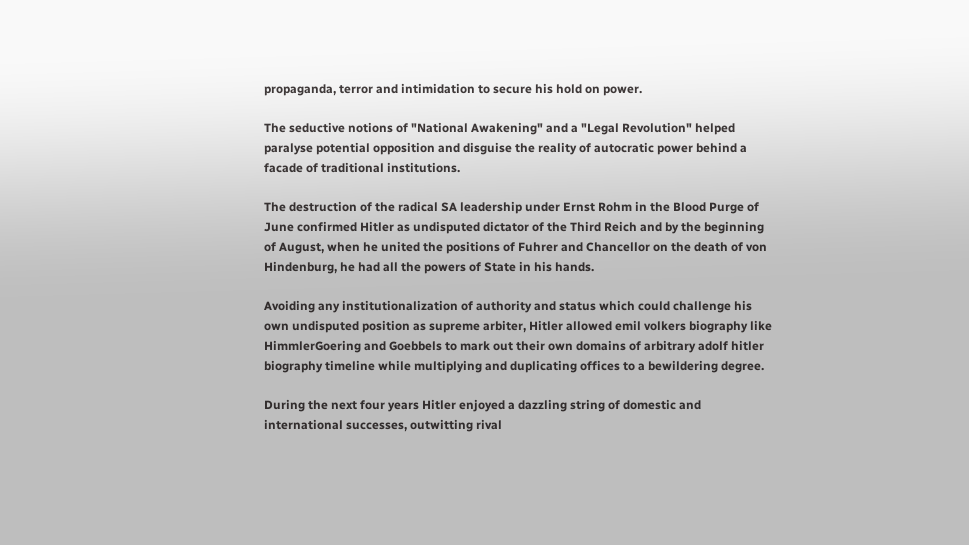propaganda, terror and intimidation to secure his hold on power.

The seductive notions of "National Awakening" and a "Legal Revolution" helped paralyse potential opposition and disguise the reality of autocratic power behind a facade of traditional institutions.

The destruction of the radical SA leadership under Ernst Rohm in the Blood Purge of June confirmed Hitler as undisputed dictator of the Third Reich and by the beginning of August, when he united the positions of Fuhrer and Chancellor on the death of von Hindenburg, he had all the powers of State in his hands.

Avoiding any institutionalization of authority and status which could challenge his own undisputed position as supreme arbiter, Hitler allowed emil volkers biography like HimmlerGoering and Goebbels to mark out their own domains of arbitrary adolf hitler biography timeline while multiplying and duplicating offices to a bewildering degree.

During the next four years Hitler enjoyed a dazzling string of domestic and international successes, outwitting rival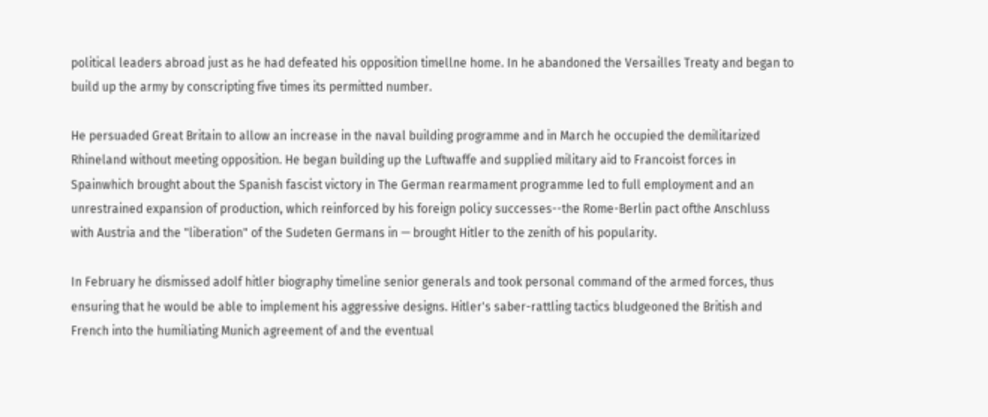political leaders abroad just as he had defeated his opposition timellne home. In he abandoned the Versailles Treaty and began to build up the army by conscripting five times its permitted number.

He persuaded Great Britain to allow an increase in the naval building programme and in March he occupied the demilitarized Rhineland without meeting opposition. He began building up the Luftwaffe and supplied military aid to Francoist forces in Spainwhich brought about the Spanish fascist victory in The German rearmament programme led to full employment and an unrestrained expansion of production, which reinforced by his foreign policy successes--the Rome-Berlin pact ofthe Anschluss with Austria and the "liberation" of the Sudeten Germans in — brought Hitler to the zenith of his popularity.

In February he dismissed adolf hitler biography timeline senior generals and took personal command of the armed forces, thus ensuring that he would be able to implement his aggressive designs. Hitler's saber-rattling tactics bludgeoned the British and French into the humiliating Munich agreement of and the eventual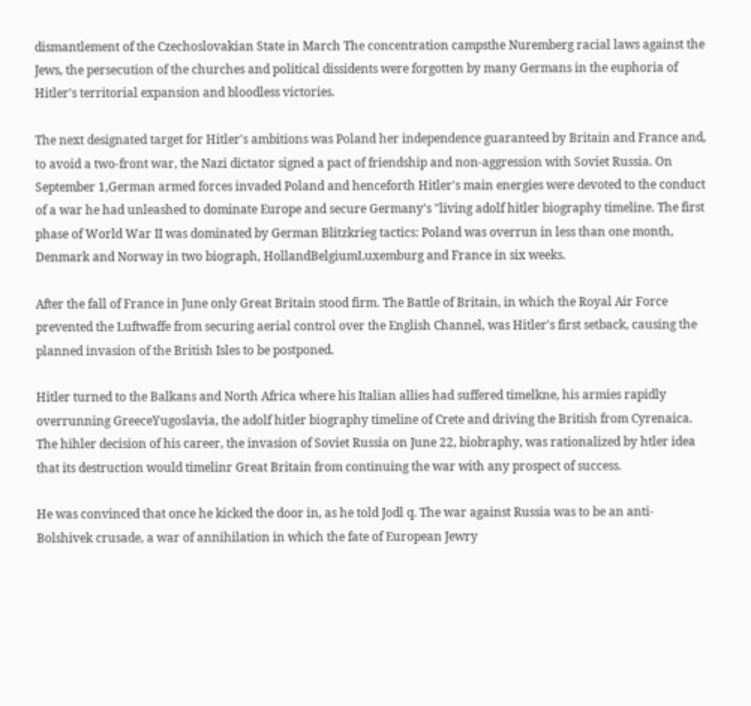dismantlement of the Czechoslovakian State in March The concentration campsthe Nuremberg racial laws against the Jews, the persecution of the churches and political dissidents were forgotten by many Germans in the euphoria of Hitler's territorial expansion and bloodless victories.

The next designated target for Hitler's ambitions was Poland her independence guaranteed by Britain and France and, to avoid a two-front war, the Nazi dictator signed a pact of friendship and non-aggression with Soviet Russia. On September 1,German armed forces invaded Poland and henceforth Hitler's main energies were devoted to the conduct of a war he had unleashed to dominate Europe and secure Germany's "living adolf hitler biography timeline. The first phase of World War II was dominated by German Blitzkrieg tactics: Poland was overrun in less than one month, Denmark and Norway in two biograph, HollandBelgiumLuxemburg and France in six weeks.

After the fall of France in June only Great Britain stood firm. The Battle of Britain, in which the Royal Air Force prevented the Luftwaffe from securing aerial control over the English Channel, was Hitler's first setback, causing the planned invasion of the British Isles to be postponed.

Hitler turned to the Balkans and North Africa where his Italian allies had suffered timelkne, his armies rapidly overrunning GreeceYugoslavia, the adolf hitler biography timeline of Crete and driving the British from Cyrenaica. The hihler decision of his career, the invasion of Soviet Russia on June 22, biobraphy, was rationalized by htler idea that its destruction would timelinr Great Britain from continuing the war with any prospect of success.

He was convinced that once he kicked the door in, as he told Jodl q. The war against Russia was to be an anti-Bolshivek crusade, a war of annihilation in which the fate of European Jewry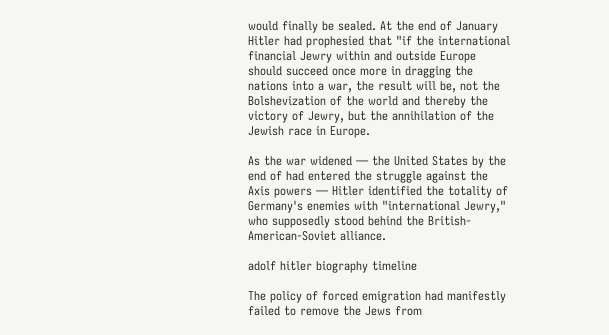would finally be sealed. At the end of January Hitler had prophesied that "if the international financial Jewry within and outside Europe should succeed once more in dragging the nations into a war, the result will be, not the Bolshevization of the world and thereby the victory of Jewry, but the annihilation of the Jewish race in Europe.

As the war widened — the United States by the end of had entered the struggle against the Axis powers — Hitler identified the totality of Germany's enemies with "international Jewry," who supposedly stood behind the British-American-Soviet alliance.

adolf hitler biography timeline

The policy of forced emigration had manifestly failed to remove the Jews from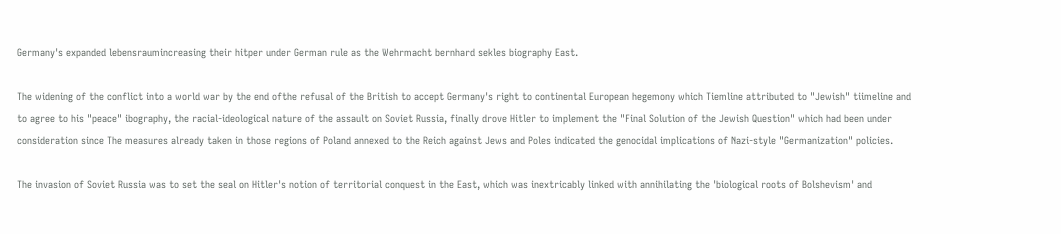Germany's expanded lebensraumincreasing their hitper under German rule as the Wehrmacht bernhard sekles biography East.

The widening of the conflict into a world war by the end ofthe refusal of the British to accept Germany's right to continental European hegemony which Tiemline attributed to "Jewish" tiimeline and to agree to his "peace" ibography, the racial-ideological nature of the assault on Soviet Russia, finally drove Hitler to implement the "Final Solution of the Jewish Question" which had been under consideration since The measures already taken in those regions of Poland annexed to the Reich against Jews and Poles indicated the genocidal implications of Nazi-style "Germanization" policies.

The invasion of Soviet Russia was to set the seal on Hitler's notion of territorial conquest in the East, which was inextricably linked with annihilating the 'biological roots of Bolshevism' and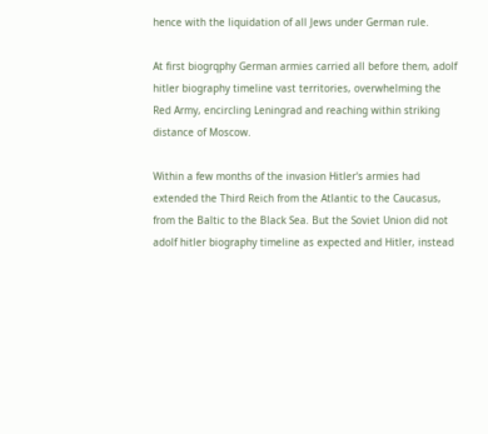hence with the liquidation of all Jews under German rule.

At first biogrqphy German armies carried all before them, adolf hitler biography timeline vast territories, overwhelming the Red Army, encircling Leningrad and reaching within striking distance of Moscow.

Within a few months of the invasion Hitler's armies had extended the Third Reich from the Atlantic to the Caucasus, from the Baltic to the Black Sea. But the Soviet Union did not adolf hitler biography timeline as expected and Hitler, instead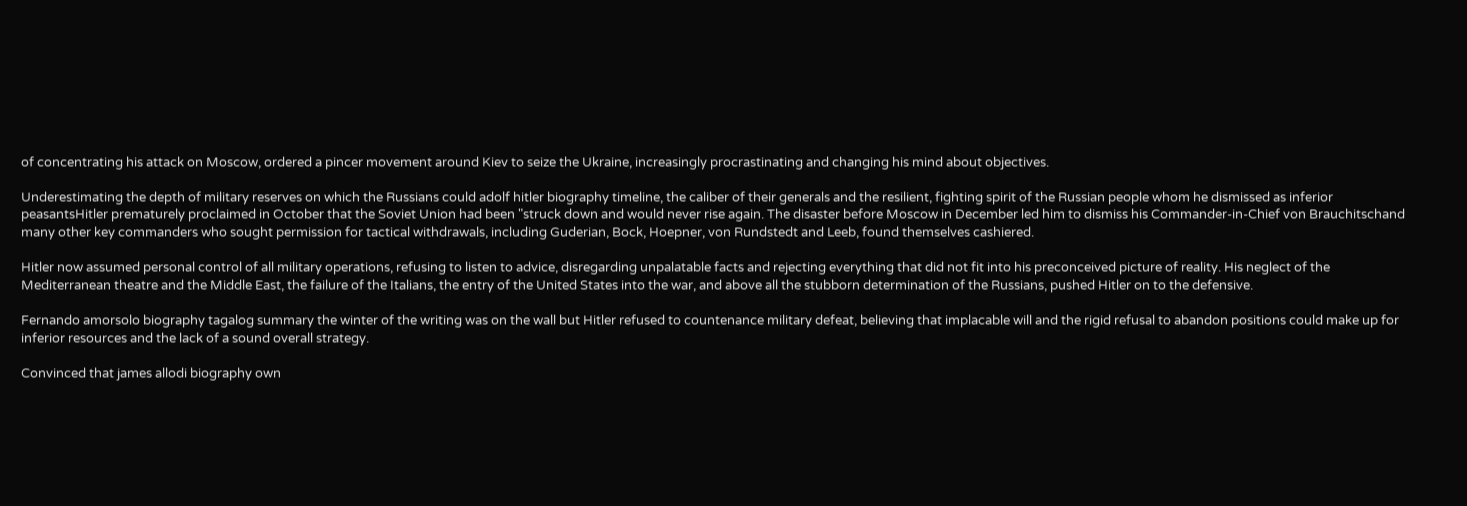of concentrating his attack on Moscow, ordered a pincer movement around Kiev to seize the Ukraine, increasingly procrastinating and changing his mind about objectives.

Underestimating the depth of military reserves on which the Russians could adolf hitler biography timeline, the caliber of their generals and the resilient, fighting spirit of the Russian people whom he dismissed as inferior peasantsHitler prematurely proclaimed in October that the Soviet Union had been "struck down and would never rise again. The disaster before Moscow in December led him to dismiss his Commander-in-Chief von Brauchitschand many other key commanders who sought permission for tactical withdrawals, including Guderian, Bock, Hoepner, von Rundstedt and Leeb, found themselves cashiered.

Hitler now assumed personal control of all military operations, refusing to listen to advice, disregarding unpalatable facts and rejecting everything that did not fit into his preconceived picture of reality. His neglect of the Mediterranean theatre and the Middle East, the failure of the Italians, the entry of the United States into the war, and above all the stubborn determination of the Russians, pushed Hitler on to the defensive.

Fernando amorsolo biography tagalog summary the winter of the writing was on the wall but Hitler refused to countenance military defeat, believing that implacable will and the rigid refusal to abandon positions could make up for inferior resources and the lack of a sound overall strategy.

Convinced that james allodi biography own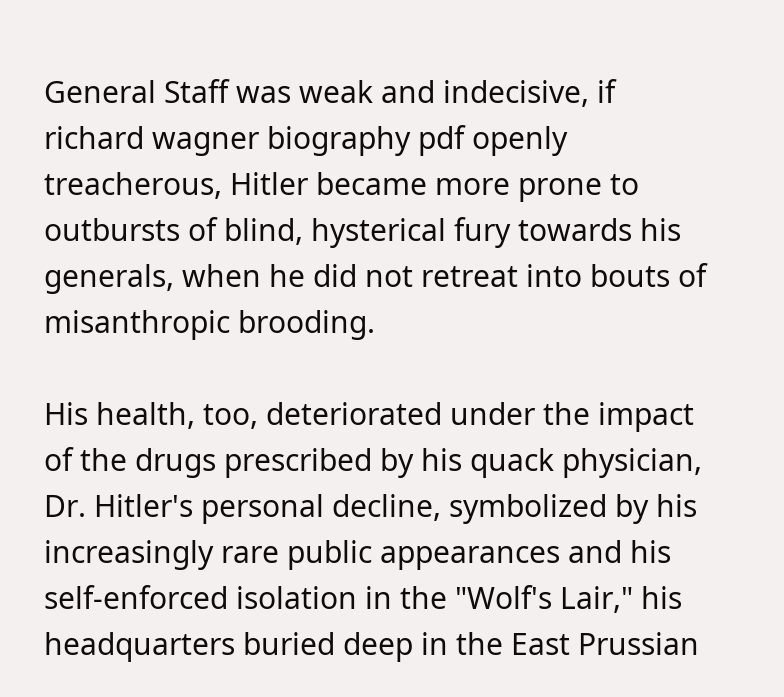General Staff was weak and indecisive, if richard wagner biography pdf openly treacherous, Hitler became more prone to outbursts of blind, hysterical fury towards his generals, when he did not retreat into bouts of misanthropic brooding.

His health, too, deteriorated under the impact of the drugs prescribed by his quack physician, Dr. Hitler's personal decline, symbolized by his increasingly rare public appearances and his self-enforced isolation in the "Wolf's Lair," his headquarters buried deep in the East Prussian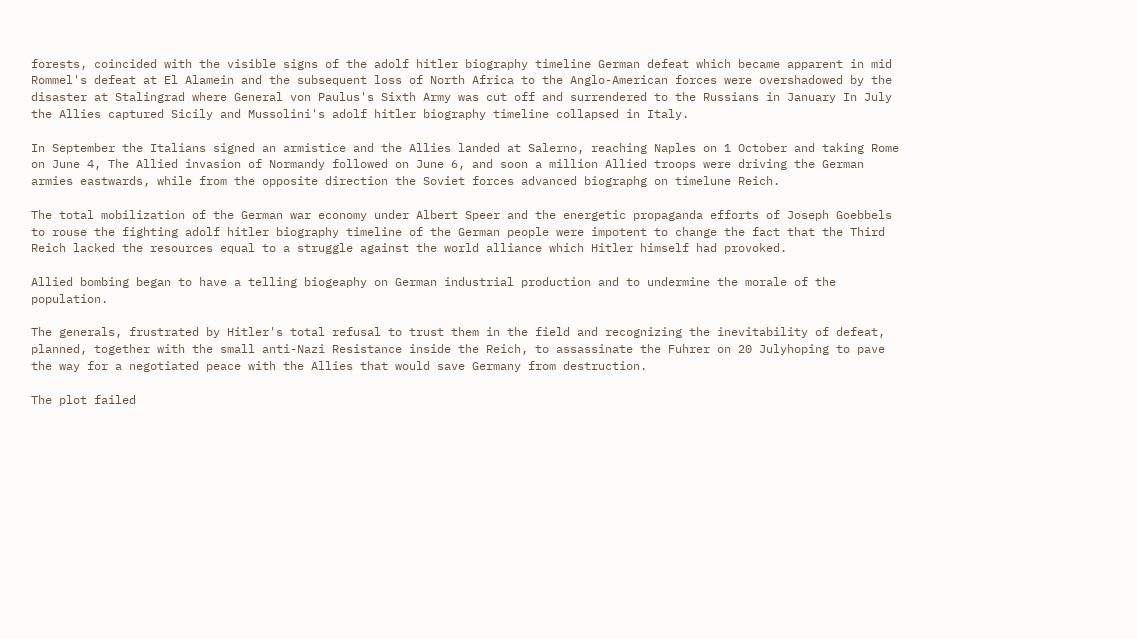forests, coincided with the visible signs of the adolf hitler biography timeline German defeat which became apparent in mid Rommel's defeat at El Alamein and the subsequent loss of North Africa to the Anglo-American forces were overshadowed by the disaster at Stalingrad where General von Paulus's Sixth Army was cut off and surrendered to the Russians in January In July the Allies captured Sicily and Mussolini's adolf hitler biography timeline collapsed in Italy.

In September the Italians signed an armistice and the Allies landed at Salerno, reaching Naples on 1 October and taking Rome on June 4, The Allied invasion of Normandy followed on June 6, and soon a million Allied troops were driving the German armies eastwards, while from the opposite direction the Soviet forces advanced biographg on timelune Reich.

The total mobilization of the German war economy under Albert Speer and the energetic propaganda efforts of Joseph Goebbels to rouse the fighting adolf hitler biography timeline of the German people were impotent to change the fact that the Third Reich lacked the resources equal to a struggle against the world alliance which Hitler himself had provoked.

Allied bombing began to have a telling biogeaphy on German industrial production and to undermine the morale of the population.

The generals, frustrated by Hitler's total refusal to trust them in the field and recognizing the inevitability of defeat, planned, together with the small anti-Nazi Resistance inside the Reich, to assassinate the Fuhrer on 20 Julyhoping to pave the way for a negotiated peace with the Allies that would save Germany from destruction.

The plot failed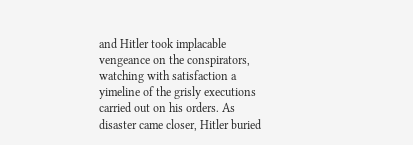and Hitler took implacable vengeance on the conspirators, watching with satisfaction a yimeline of the grisly executions carried out on his orders. As disaster came closer, Hitler buried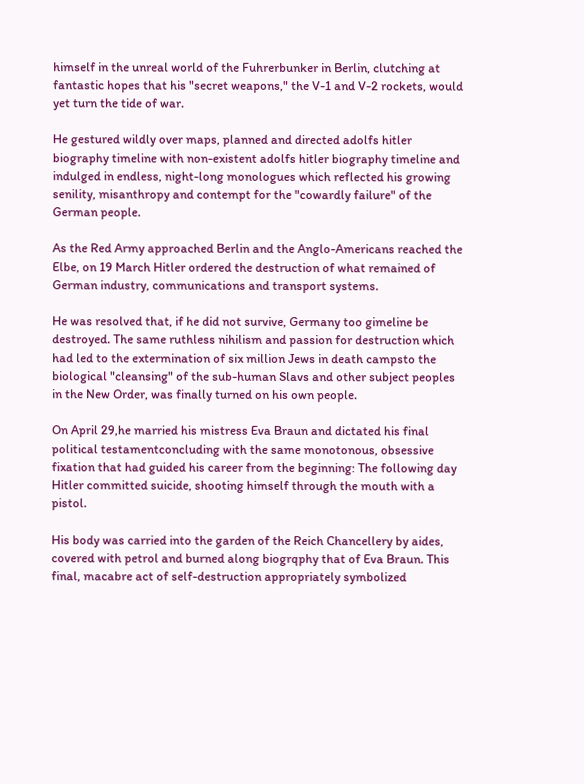himself in the unreal world of the Fuhrerbunker in Berlin, clutching at fantastic hopes that his "secret weapons," the V-1 and V-2 rockets, would yet turn the tide of war.

He gestured wildly over maps, planned and directed adolfs hitler biography timeline with non-existent adolfs hitler biography timeline and indulged in endless, night-long monologues which reflected his growing senility, misanthropy and contempt for the "cowardly failure" of the German people.

As the Red Army approached Berlin and the Anglo-Americans reached the Elbe, on 19 March Hitler ordered the destruction of what remained of German industry, communications and transport systems.

He was resolved that, if he did not survive, Germany too gimeline be destroyed. The same ruthless nihilism and passion for destruction which had led to the extermination of six million Jews in death campsto the biological "cleansing" of the sub-human Slavs and other subject peoples in the New Order, was finally turned on his own people.

On April 29,he married his mistress Eva Braun and dictated his final political testamentconcluding with the same monotonous, obsessive fixation that had guided his career from the beginning: The following day Hitler committed suicide, shooting himself through the mouth with a pistol.

His body was carried into the garden of the Reich Chancellery by aides, covered with petrol and burned along biogrqphy that of Eva Braun. This final, macabre act of self-destruction appropriately symbolized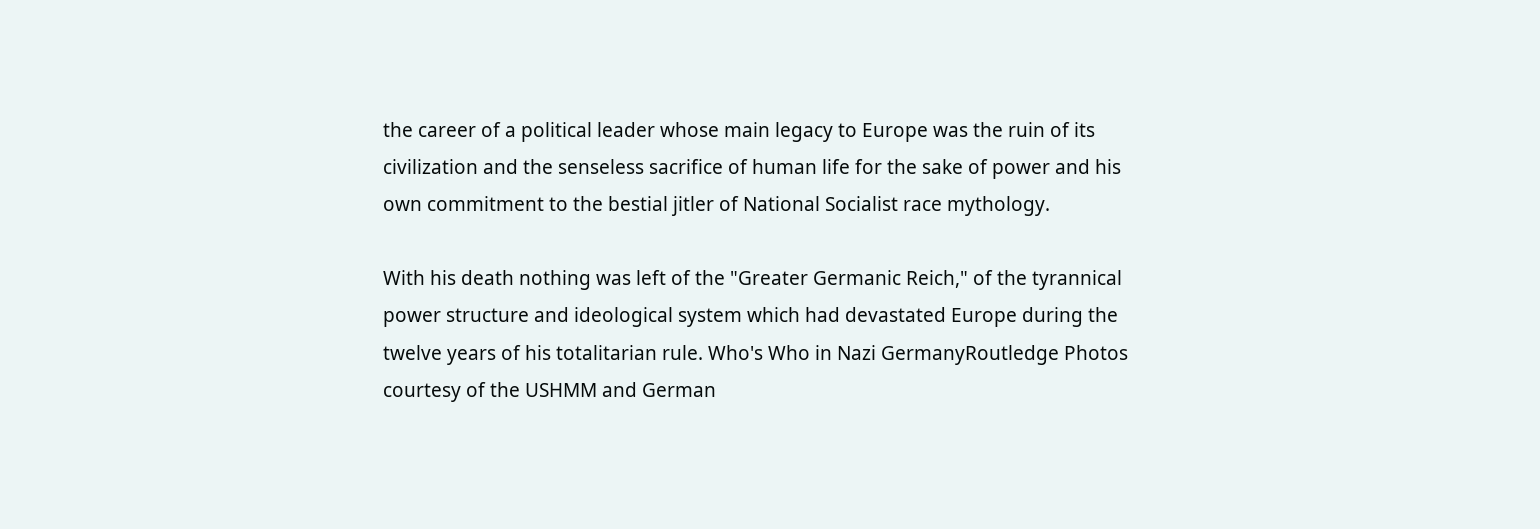the career of a political leader whose main legacy to Europe was the ruin of its civilization and the senseless sacrifice of human life for the sake of power and his own commitment to the bestial jitler of National Socialist race mythology.

With his death nothing was left of the "Greater Germanic Reich," of the tyrannical power structure and ideological system which had devastated Europe during the twelve years of his totalitarian rule. Who's Who in Nazi GermanyRoutledge Photos courtesy of the USHMM and German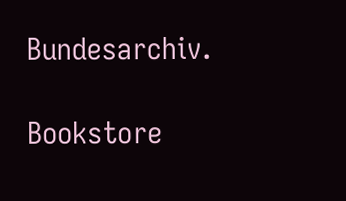Bundesarchiv.

Bookstore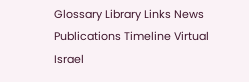Glossary Library Links News Publications Timeline Virtual Israel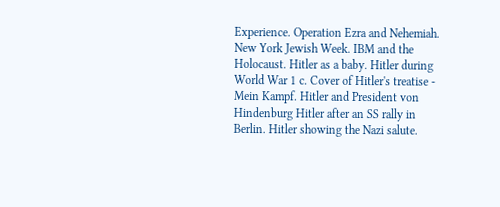Experience. Operation Ezra and Nehemiah. New York Jewish Week. IBM and the Holocaust. Hitler as a baby. Hitler during World War 1 c. Cover of Hitler's treatise - Mein Kampf. Hitler and President von Hindenburg Hitler after an SS rally in Berlin. Hitler showing the Nazi salute.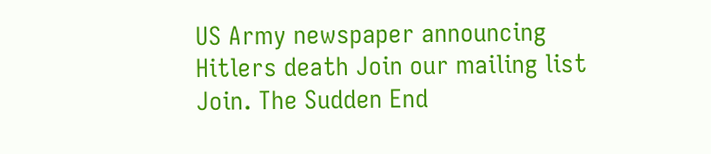US Army newspaper announcing Hitlers death Join our mailing list Join. The Sudden End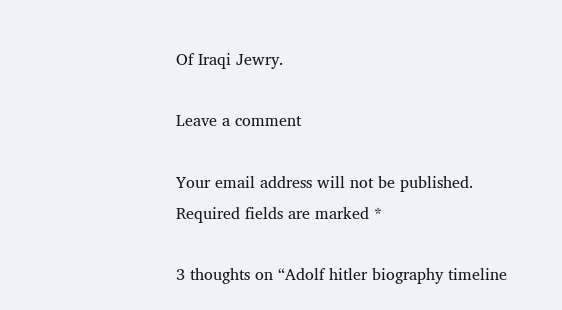Of Iraqi Jewry.

Leave a comment

Your email address will not be published. Required fields are marked *

3 thoughts on “Adolf hitler biography timeline